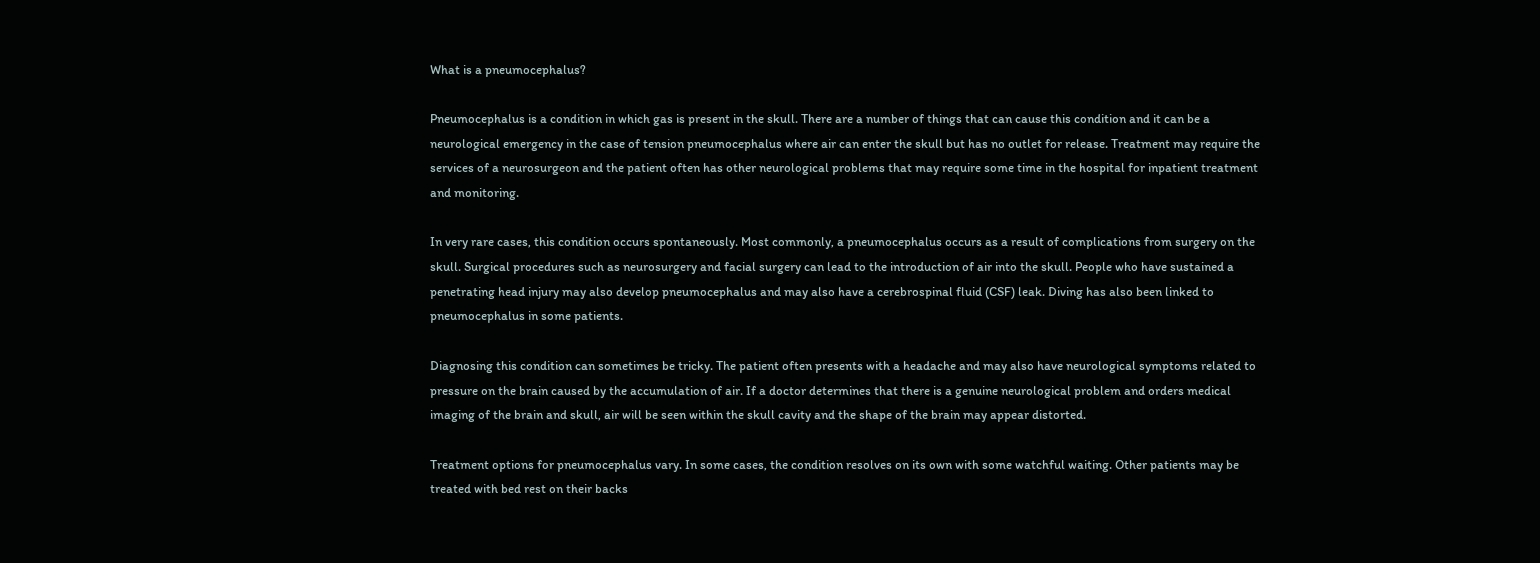What is a pneumocephalus?

Pneumocephalus is a condition in which gas is present in the skull. There are a number of things that can cause this condition and it can be a neurological emergency in the case of tension pneumocephalus where air can enter the skull but has no outlet for release. Treatment may require the services of a neurosurgeon and the patient often has other neurological problems that may require some time in the hospital for inpatient treatment and monitoring.

In very rare cases, this condition occurs spontaneously. Most commonly, a pneumocephalus occurs as a result of complications from surgery on the skull. Surgical procedures such as neurosurgery and facial surgery can lead to the introduction of air into the skull. People who have sustained a penetrating head injury may also develop pneumocephalus and may also have a cerebrospinal fluid (CSF) leak. Diving has also been linked to pneumocephalus in some patients.

Diagnosing this condition can sometimes be tricky. The patient often presents with a headache and may also have neurological symptoms related to pressure on the brain caused by the accumulation of air. If a doctor determines that there is a genuine neurological problem and orders medical imaging of the brain and skull, air will be seen within the skull cavity and the shape of the brain may appear distorted.

Treatment options for pneumocephalus vary. In some cases, the condition resolves on its own with some watchful waiting. Other patients may be treated with bed rest on their backs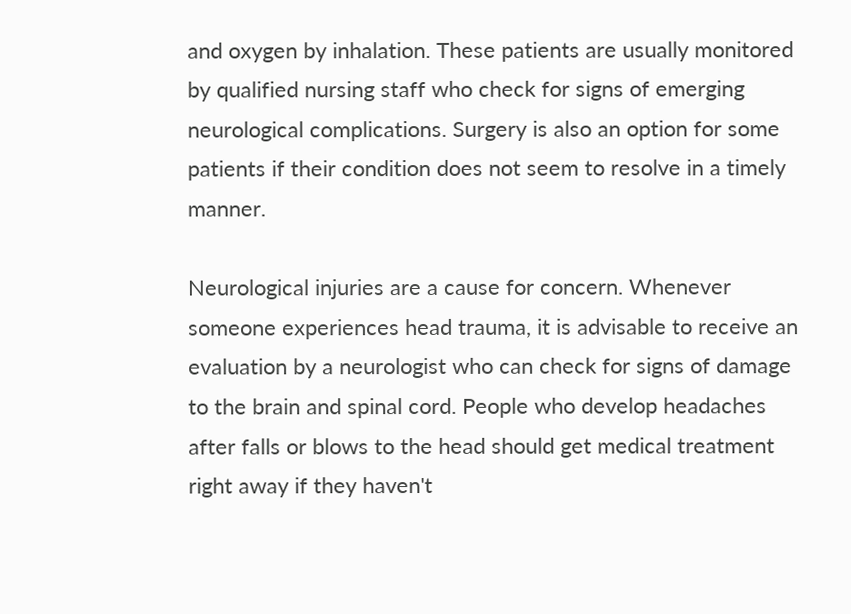and oxygen by inhalation. These patients are usually monitored by qualified nursing staff who check for signs of emerging neurological complications. Surgery is also an option for some patients if their condition does not seem to resolve in a timely manner.

Neurological injuries are a cause for concern. Whenever someone experiences head trauma, it is advisable to receive an evaluation by a neurologist who can check for signs of damage to the brain and spinal cord. People who develop headaches after falls or blows to the head should get medical treatment right away if they haven't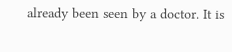already been seen by a doctor. It is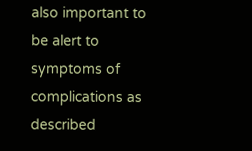also important to be alert to symptoms of complications as described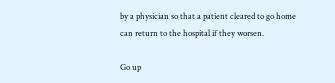by a physician so that a patient cleared to go home can return to the hospital if they worsen.

Go up